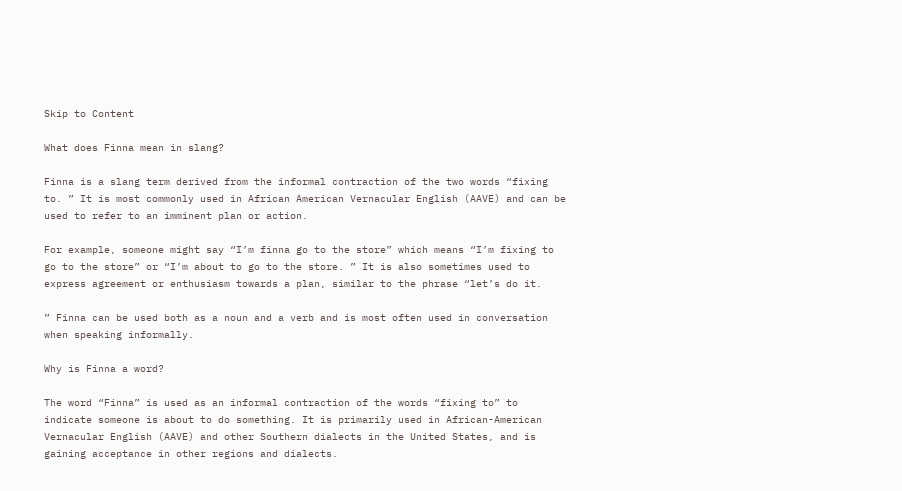Skip to Content

What does Finna mean in slang?

Finna is a slang term derived from the informal contraction of the two words “fixing to. ” It is most commonly used in African American Vernacular English (AAVE) and can be used to refer to an imminent plan or action.

For example, someone might say “I’m finna go to the store” which means “I’m fixing to go to the store” or “I’m about to go to the store. ” It is also sometimes used to express agreement or enthusiasm towards a plan, similar to the phrase “let’s do it.

” Finna can be used both as a noun and a verb and is most often used in conversation when speaking informally.

Why is Finna a word?

The word “Finna” is used as an informal contraction of the words “fixing to” to indicate someone is about to do something. It is primarily used in African-American Vernacular English (AAVE) and other Southern dialects in the United States, and is gaining acceptance in other regions and dialects.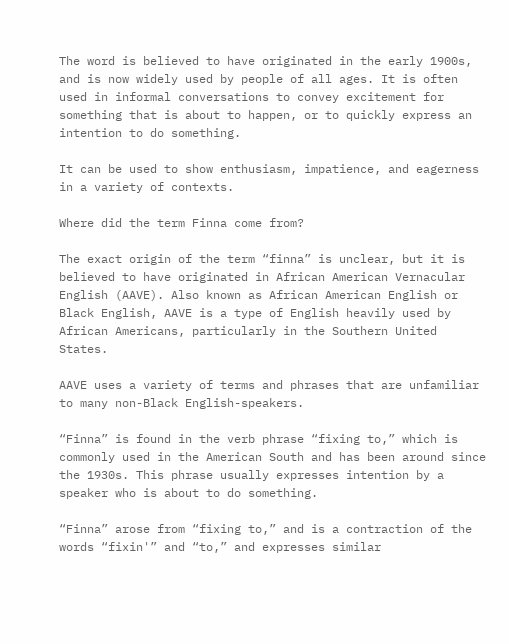The word is believed to have originated in the early 1900s, and is now widely used by people of all ages. It is often used in informal conversations to convey excitement for something that is about to happen, or to quickly express an intention to do something.

It can be used to show enthusiasm, impatience, and eagerness in a variety of contexts.

Where did the term Finna come from?

The exact origin of the term “finna” is unclear, but it is believed to have originated in African American Vernacular English (AAVE). Also known as African American English or Black English, AAVE is a type of English heavily used by African Americans, particularly in the Southern United States.

AAVE uses a variety of terms and phrases that are unfamiliar to many non-Black English-speakers.

“Finna” is found in the verb phrase “fixing to,” which is commonly used in the American South and has been around since the 1930s. This phrase usually expresses intention by a speaker who is about to do something.

“Finna” arose from “fixing to,” and is a contraction of the words “fixin'” and “to,” and expresses similar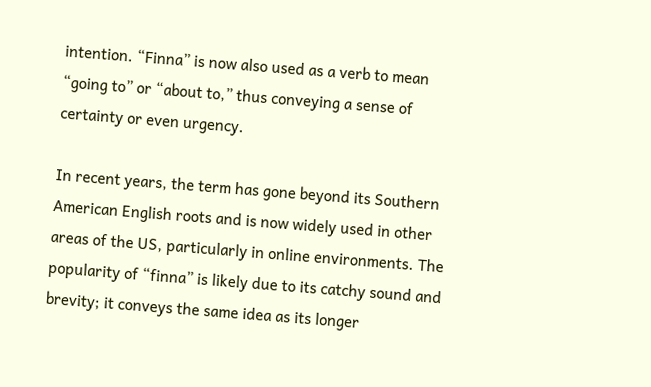intention. “Finna” is now also used as a verb to mean “going to” or “about to,” thus conveying a sense of certainty or even urgency.

In recent years, the term has gone beyond its Southern American English roots and is now widely used in other areas of the US, particularly in online environments. The popularity of “finna” is likely due to its catchy sound and brevity; it conveys the same idea as its longer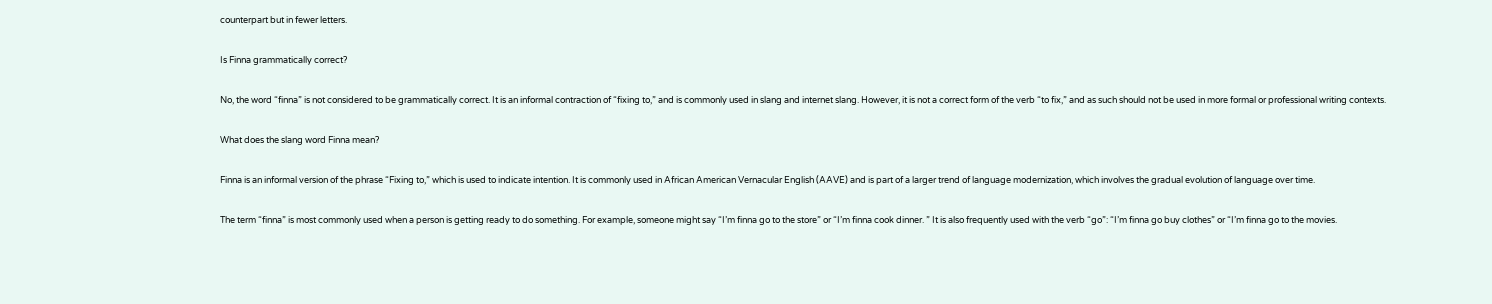counterpart but in fewer letters.

Is Finna grammatically correct?

No, the word “finna” is not considered to be grammatically correct. It is an informal contraction of “fixing to,” and is commonly used in slang and internet slang. However, it is not a correct form of the verb “to fix,” and as such should not be used in more formal or professional writing contexts.

What does the slang word Finna mean?

Finna is an informal version of the phrase “Fixing to,” which is used to indicate intention. It is commonly used in African American Vernacular English (AAVE) and is part of a larger trend of language modernization, which involves the gradual evolution of language over time.

The term “finna” is most commonly used when a person is getting ready to do something. For example, someone might say “I’m finna go to the store” or “I’m finna cook dinner. ” It is also frequently used with the verb “go”: “I’m finna go buy clothes” or “I’m finna go to the movies.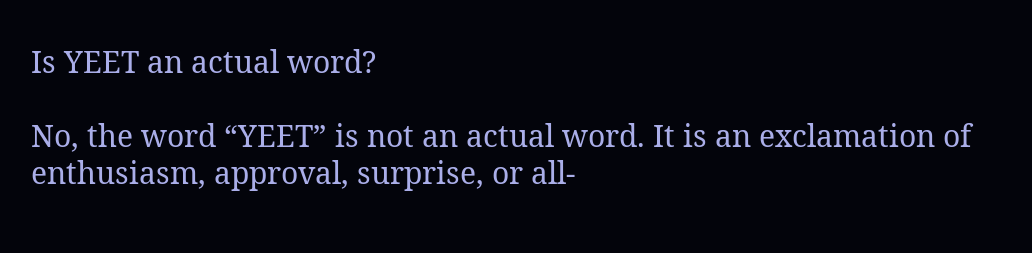Is YEET an actual word?

No, the word “YEET” is not an actual word. It is an exclamation of enthusiasm, approval, surprise, or all-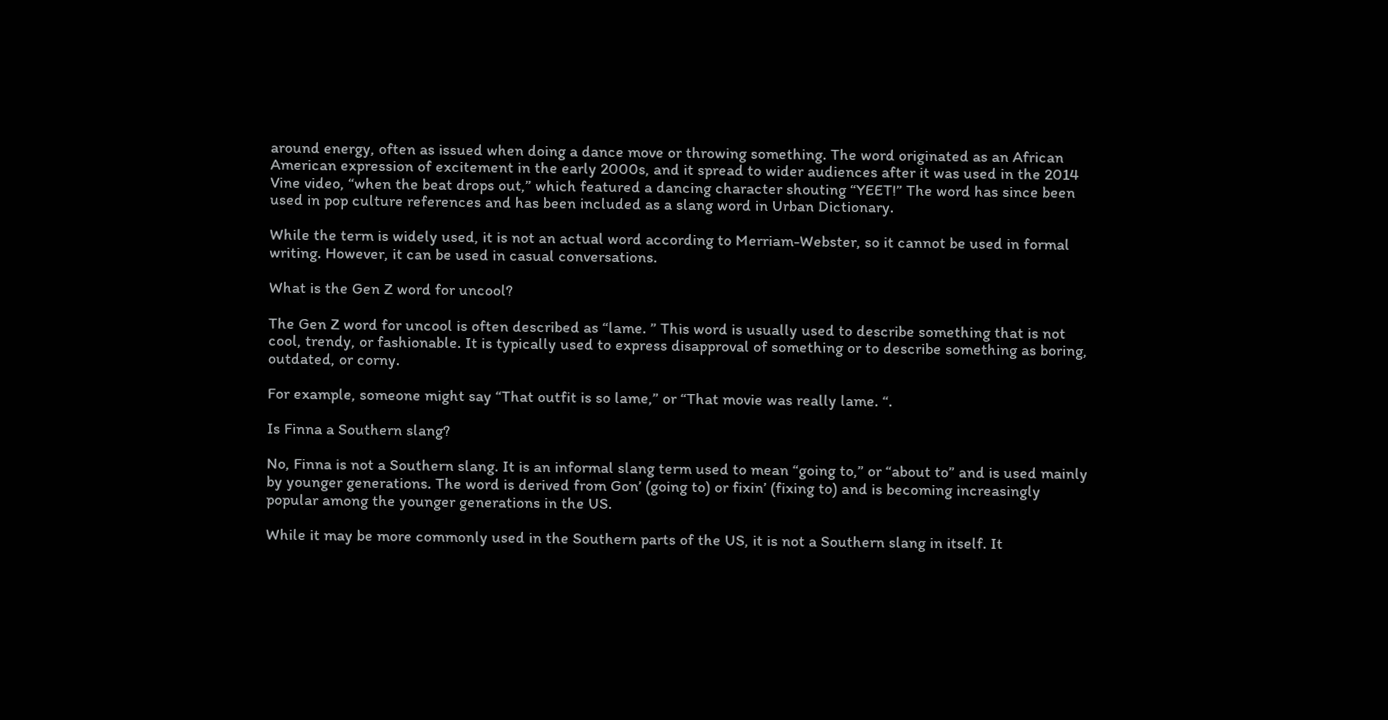around energy, often as issued when doing a dance move or throwing something. The word originated as an African American expression of excitement in the early 2000s, and it spread to wider audiences after it was used in the 2014 Vine video, “when the beat drops out,” which featured a dancing character shouting “YEET!” The word has since been used in pop culture references and has been included as a slang word in Urban Dictionary.

While the term is widely used, it is not an actual word according to Merriam-Webster, so it cannot be used in formal writing. However, it can be used in casual conversations.

What is the Gen Z word for uncool?

The Gen Z word for uncool is often described as “lame. ” This word is usually used to describe something that is not cool, trendy, or fashionable. It is typically used to express disapproval of something or to describe something as boring, outdated, or corny.

For example, someone might say “That outfit is so lame,” or “That movie was really lame. “.

Is Finna a Southern slang?

No, Finna is not a Southern slang. It is an informal slang term used to mean “going to,” or “about to” and is used mainly by younger generations. The word is derived from Gon’ (going to) or fixin’ (fixing to) and is becoming increasingly popular among the younger generations in the US.

While it may be more commonly used in the Southern parts of the US, it is not a Southern slang in itself. It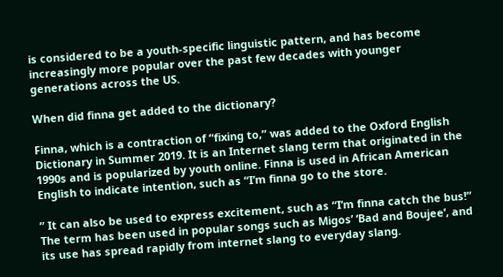is considered to be a youth-specific linguistic pattern, and has become increasingly more popular over the past few decades with younger generations across the US.

When did finna get added to the dictionary?

Finna, which is a contraction of “fixing to,” was added to the Oxford English Dictionary in Summer 2019. It is an Internet slang term that originated in the 1990s and is popularized by youth online. Finna is used in African American English to indicate intention, such as “I’m finna go to the store.

” It can also be used to express excitement, such as “I’m finna catch the bus!” The term has been used in popular songs such as Migos’ ‘Bad and Boujee’, and its use has spread rapidly from internet slang to everyday slang.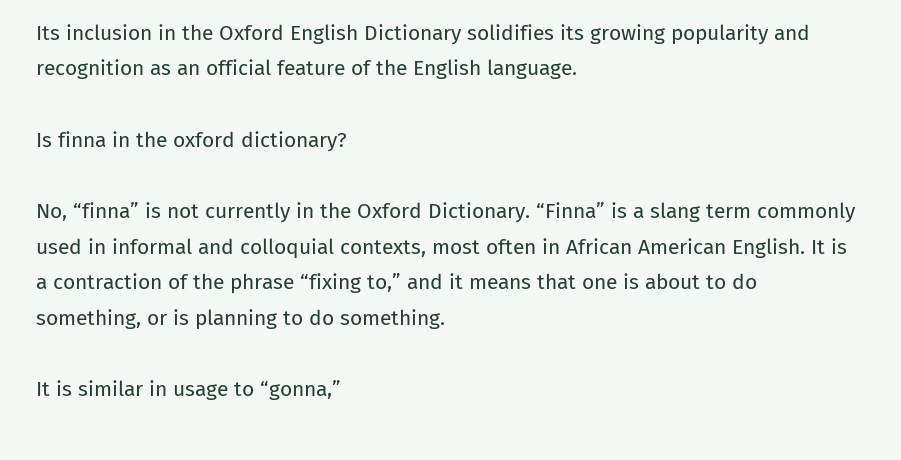Its inclusion in the Oxford English Dictionary solidifies its growing popularity and recognition as an official feature of the English language.

Is finna in the oxford dictionary?

No, “finna” is not currently in the Oxford Dictionary. “Finna” is a slang term commonly used in informal and colloquial contexts, most often in African American English. It is a contraction of the phrase “fixing to,” and it means that one is about to do something, or is planning to do something.

It is similar in usage to “gonna,”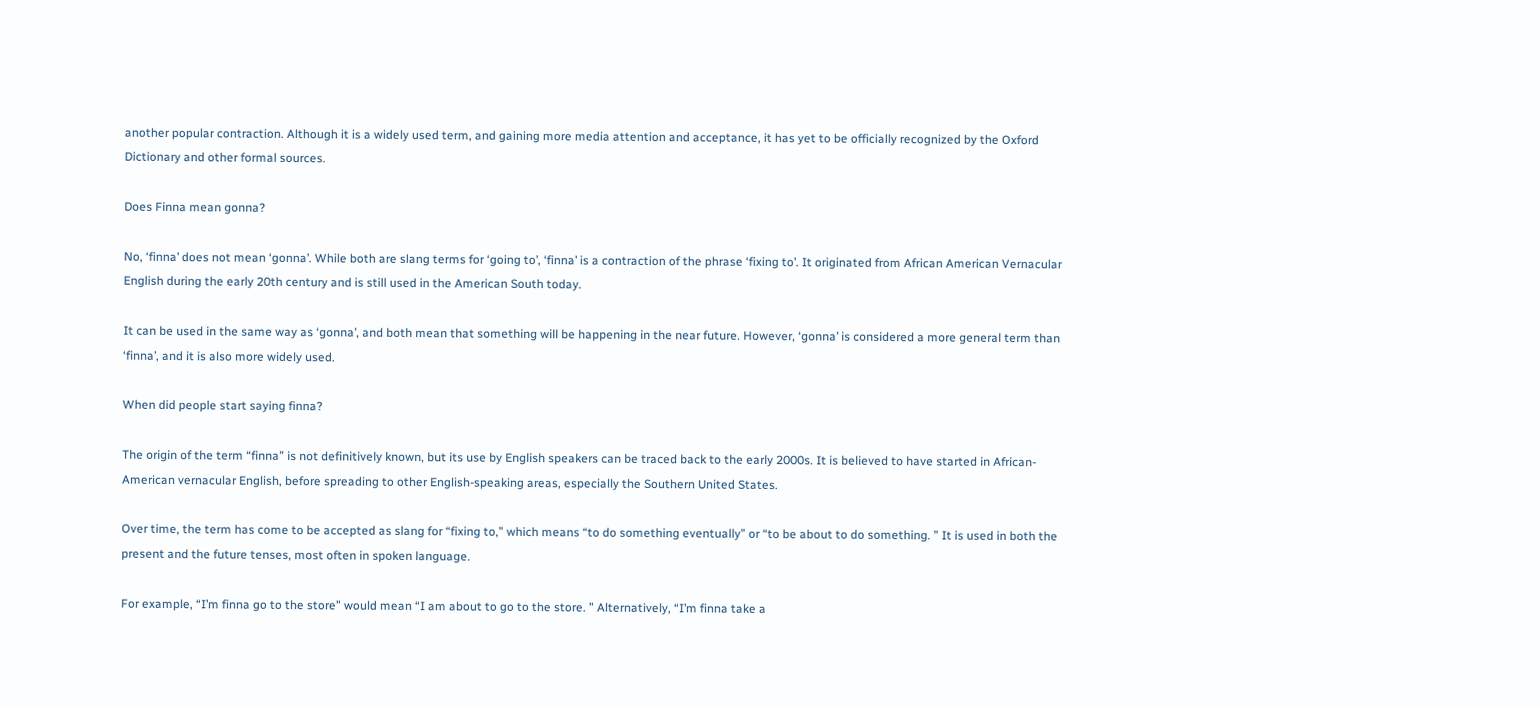another popular contraction. Although it is a widely used term, and gaining more media attention and acceptance, it has yet to be officially recognized by the Oxford Dictionary and other formal sources.

Does Finna mean gonna?

No, ‘finna’ does not mean ‘gonna’. While both are slang terms for ‘going to’, ‘finna’ is a contraction of the phrase ‘fixing to’. It originated from African American Vernacular English during the early 20th century and is still used in the American South today.

It can be used in the same way as ‘gonna’, and both mean that something will be happening in the near future. However, ‘gonna’ is considered a more general term than ‘finna’, and it is also more widely used.

When did people start saying finna?

The origin of the term “finna” is not definitively known, but its use by English speakers can be traced back to the early 2000s. It is believed to have started in African-American vernacular English, before spreading to other English-speaking areas, especially the Southern United States.

Over time, the term has come to be accepted as slang for “fixing to,” which means “to do something eventually” or “to be about to do something. ” It is used in both the present and the future tenses, most often in spoken language.

For example, “I’m finna go to the store” would mean “I am about to go to the store. ” Alternatively, “I’m finna take a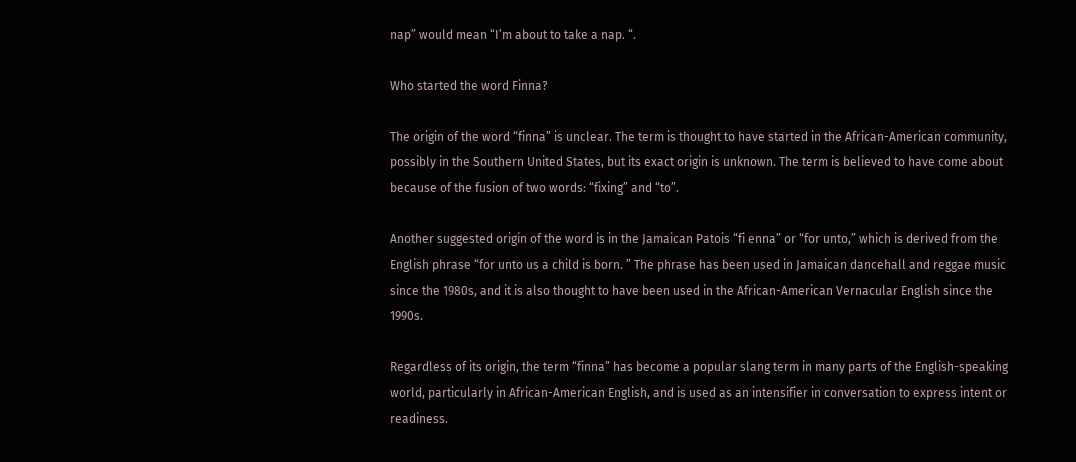nap” would mean “I’m about to take a nap. “.

Who started the word Finna?

The origin of the word “finna” is unclear. The term is thought to have started in the African-American community, possibly in the Southern United States, but its exact origin is unknown. The term is believed to have come about because of the fusion of two words: “fixing” and “to”.

Another suggested origin of the word is in the Jamaican Patois “fi enna” or “for unto,” which is derived from the English phrase “for unto us a child is born. ” The phrase has been used in Jamaican dancehall and reggae music since the 1980s, and it is also thought to have been used in the African-American Vernacular English since the 1990s.

Regardless of its origin, the term “finna” has become a popular slang term in many parts of the English-speaking world, particularly in African-American English, and is used as an intensifier in conversation to express intent or readiness.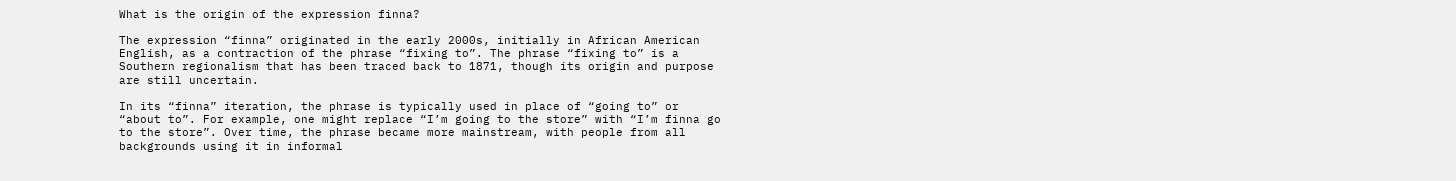What is the origin of the expression finna?

The expression “finna” originated in the early 2000s, initially in African American English, as a contraction of the phrase “fixing to”. The phrase “fixing to” is a Southern regionalism that has been traced back to 1871, though its origin and purpose are still uncertain.

In its “finna” iteration, the phrase is typically used in place of “going to” or “about to”. For example, one might replace “I’m going to the store” with “I’m finna go to the store”. Over time, the phrase became more mainstream, with people from all backgrounds using it in informal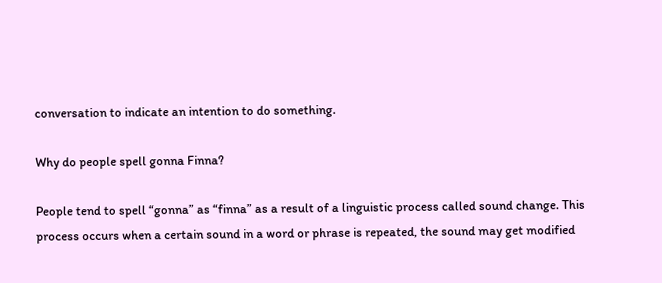conversation to indicate an intention to do something.

Why do people spell gonna Finna?

People tend to spell “gonna” as “finna” as a result of a linguistic process called sound change. This process occurs when a certain sound in a word or phrase is repeated, the sound may get modified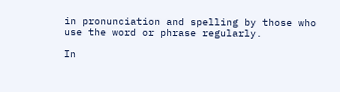in pronunciation and spelling by those who use the word or phrase regularly.

In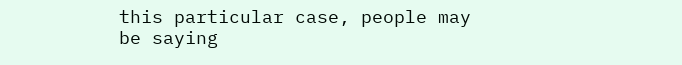this particular case, people may be saying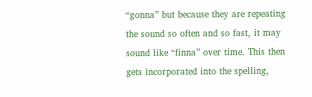“gonna” but because they are repeating the sound so often and so fast, it may sound like “finna” over time. This then gets incorporated into the spelling,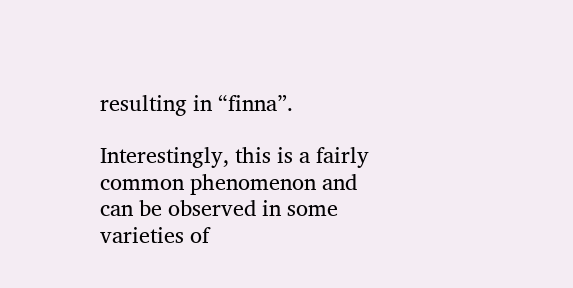resulting in “finna”.

Interestingly, this is a fairly common phenomenon and can be observed in some varieties of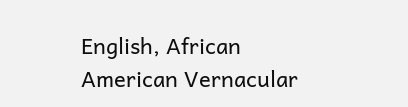English, African American Vernacular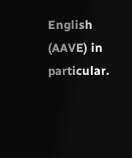English (AAVE) in particular.